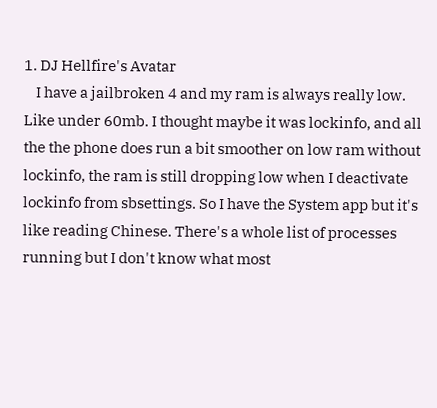1. DJ Hellfire's Avatar
    I have a jailbroken 4 and my ram is always really low. Like under 60mb. I thought maybe it was lockinfo, and all the the phone does run a bit smoother on low ram without lockinfo, the ram is still dropping low when I deactivate lockinfo from sbsettings. So I have the System app but it's like reading Chinese. There's a whole list of processes running but I don't know what most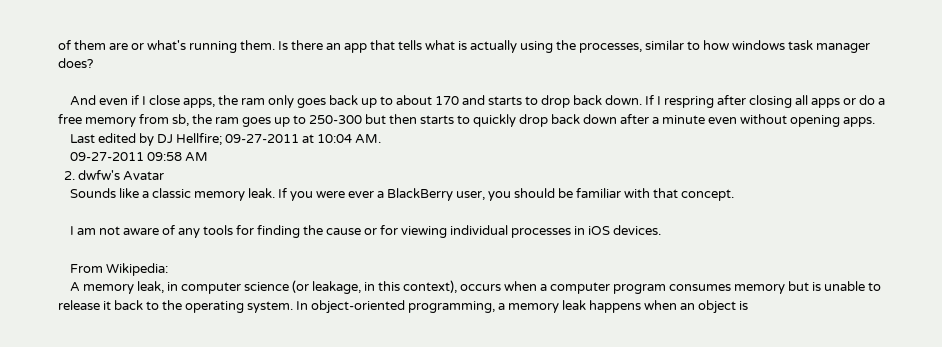of them are or what's running them. Is there an app that tells what is actually using the processes, similar to how windows task manager does?

    And even if I close apps, the ram only goes back up to about 170 and starts to drop back down. If I respring after closing all apps or do a free memory from sb, the ram goes up to 250-300 but then starts to quickly drop back down after a minute even without opening apps.
    Last edited by DJ Hellfire; 09-27-2011 at 10:04 AM.
    09-27-2011 09:58 AM
  2. dwfw's Avatar
    Sounds like a classic memory leak. If you were ever a BlackBerry user, you should be familiar with that concept.

    I am not aware of any tools for finding the cause or for viewing individual processes in iOS devices.

    From Wikipedia:
    A memory leak, in computer science (or leakage, in this context), occurs when a computer program consumes memory but is unable to release it back to the operating system. In object-oriented programming, a memory leak happens when an object is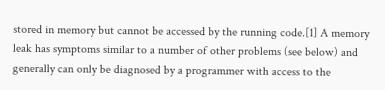stored in memory but cannot be accessed by the running code.[1] A memory leak has symptoms similar to a number of other problems (see below) and generally can only be diagnosed by a programmer with access to the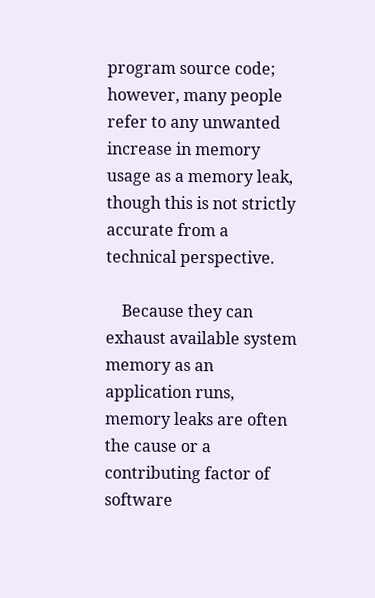program source code; however, many people refer to any unwanted increase in memory usage as a memory leak, though this is not strictly accurate from a technical perspective.

    Because they can exhaust available system memory as an application runs, memory leaks are often the cause or a contributing factor of software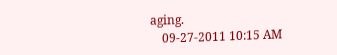aging.
    09-27-2011 10:15 AM